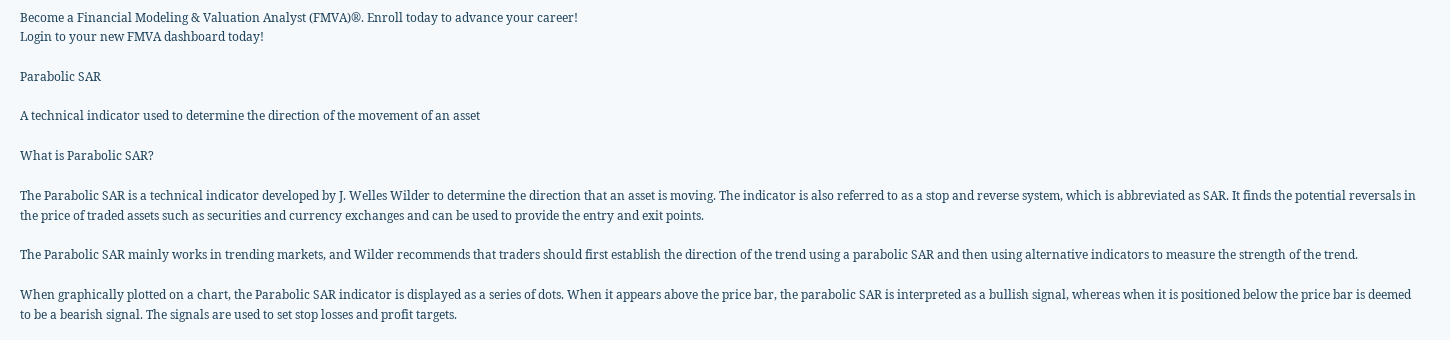Become a Financial Modeling & Valuation Analyst (FMVA)®. Enroll today to advance your career!
Login to your new FMVA dashboard today!

Parabolic SAR

A technical indicator used to determine the direction of the movement of an asset

What is Parabolic SAR?

The Parabolic SAR is a technical indicator developed by J. Welles Wilder to determine the direction that an asset is moving. The indicator is also referred to as a stop and reverse system, which is abbreviated as SAR. It finds the potential reversals in the price of traded assets such as securities and currency exchanges and can be used to provide the entry and exit points.

The Parabolic SAR mainly works in trending markets, and Wilder recommends that traders should first establish the direction of the trend using a parabolic SAR and then using alternative indicators to measure the strength of the trend.

When graphically plotted on a chart, the Parabolic SAR indicator is displayed as a series of dots. When it appears above the price bar, the parabolic SAR is interpreted as a bullish signal, whereas when it is positioned below the price bar is deemed to be a bearish signal. The signals are used to set stop losses and profit targets.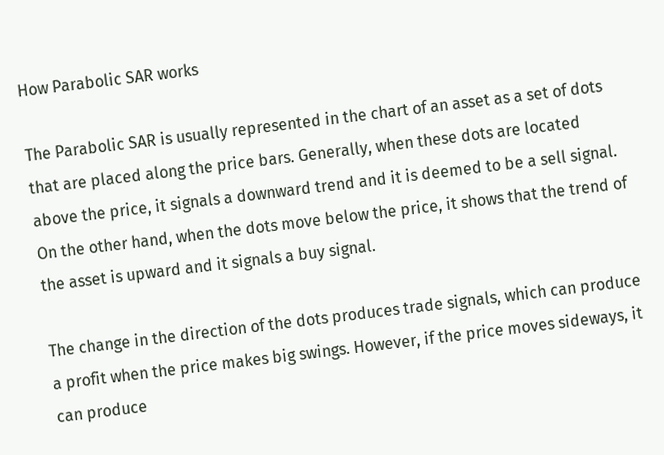How Parabolic SAR works

The Parabolic SAR is usually represented in the chart of an asset as a set of dots that are placed along the price bars. Generally, when these dots are located above the price, it signals a downward trend and it is deemed to be a sell signal. On the other hand, when the dots move below the price, it shows that the trend of the asset is upward and it signals a buy signal.

The change in the direction of the dots produces trade signals, which can produce a profit when the price makes big swings. However, if the price moves sideways, it can produce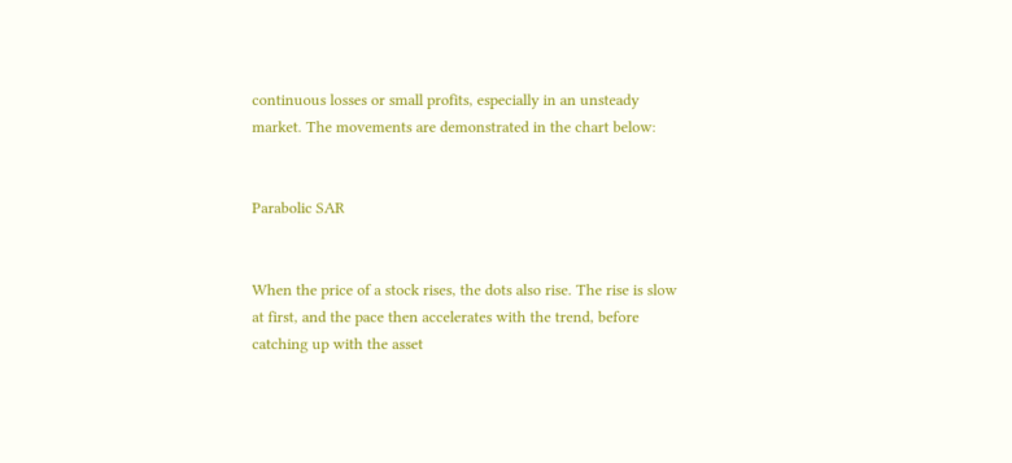continuous losses or small profits, especially in an unsteady market. The movements are demonstrated in the chart below:


Parabolic SAR


When the price of a stock rises, the dots also rise. The rise is slow at first, and the pace then accelerates with the trend, before catching up with the asset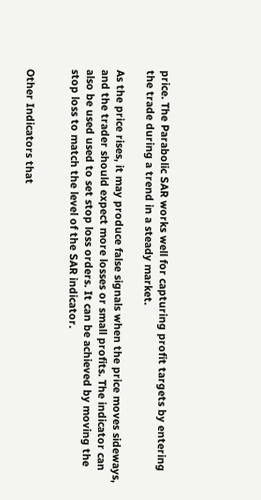price. The Parabolic SAR works well for capturing profit targets by entering the trade during a trend in a steady market.

As the price rises, it may produce false signals when the price moves sideways, and the trader should expect more losses or small profits. The indicator can also be used used to set stop loss orders. It can be achieved by moving the stop loss to match the level of the SAR indicator.


Other Indicators that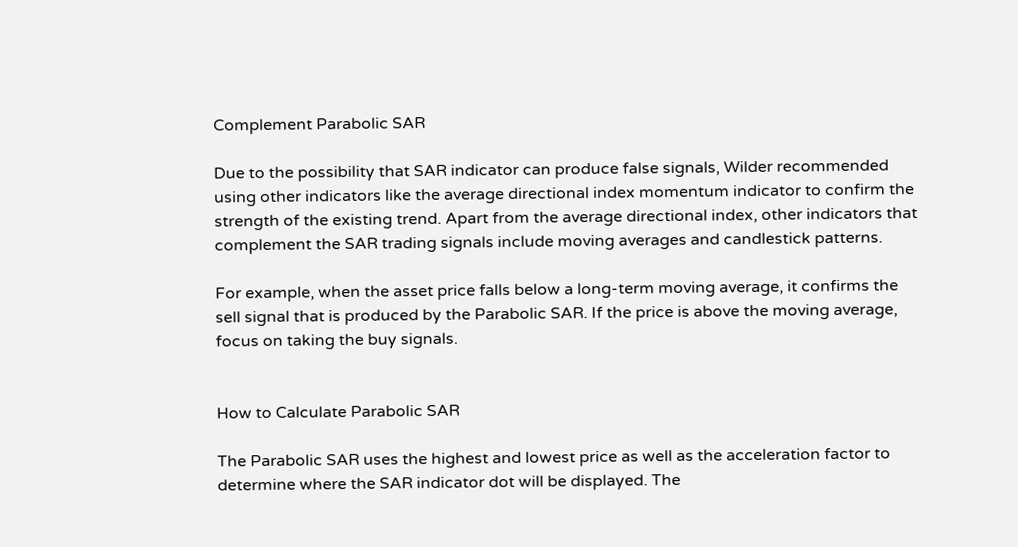Complement Parabolic SAR

Due to the possibility that SAR indicator can produce false signals, Wilder recommended using other indicators like the average directional index momentum indicator to confirm the strength of the existing trend. Apart from the average directional index, other indicators that complement the SAR trading signals include moving averages and candlestick patterns.

For example, when the asset price falls below a long-term moving average, it confirms the sell signal that is produced by the Parabolic SAR. If the price is above the moving average, focus on taking the buy signals.


How to Calculate Parabolic SAR

The Parabolic SAR uses the highest and lowest price as well as the acceleration factor to determine where the SAR indicator dot will be displayed. The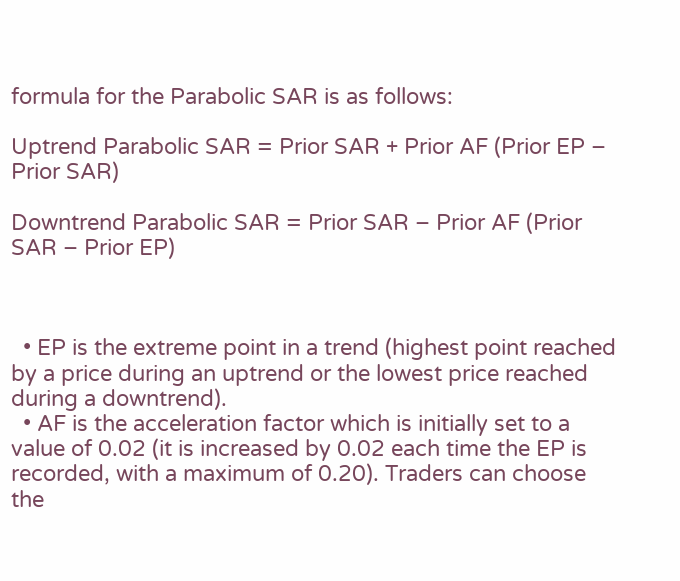formula for the Parabolic SAR is as follows:

Uptrend Parabolic SAR = Prior SAR + Prior AF (Prior EP – Prior SAR)

Downtrend Parabolic SAR = Prior SAR – Prior AF (Prior SAR – Prior EP)



  • EP is the extreme point in a trend (highest point reached by a price during an uptrend or the lowest price reached during a downtrend).
  • AF is the acceleration factor which is initially set to a value of 0.02 (it is increased by 0.02 each time the EP is recorded, with a maximum of 0.20). Traders can choose the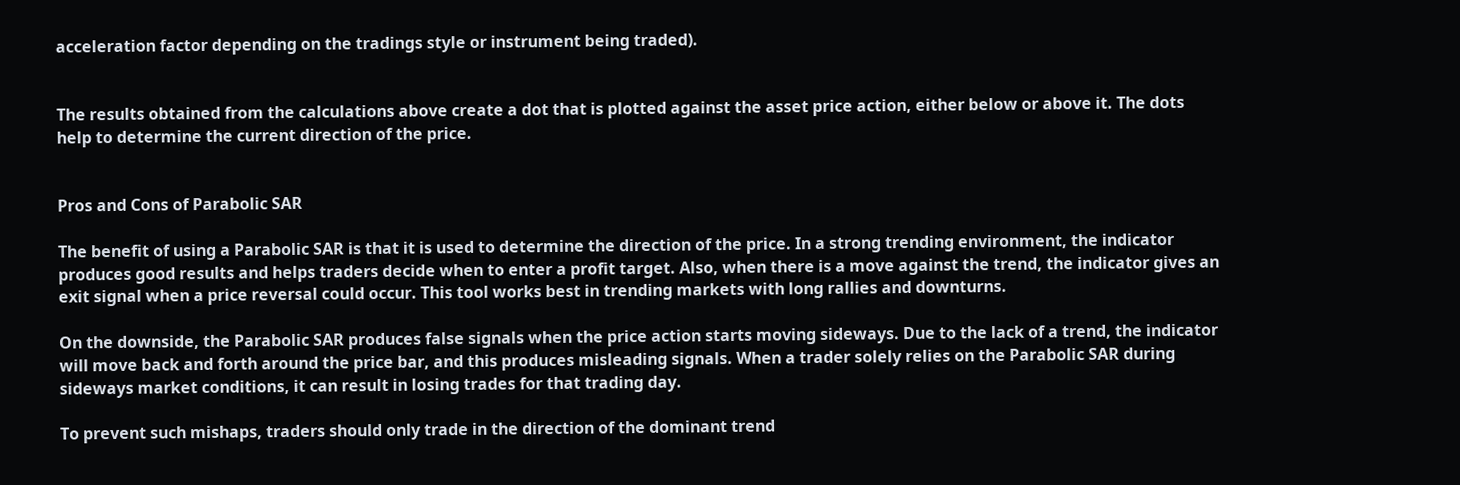acceleration factor depending on the tradings style or instrument being traded).


The results obtained from the calculations above create a dot that is plotted against the asset price action, either below or above it. The dots help to determine the current direction of the price.


Pros and Cons of Parabolic SAR

The benefit of using a Parabolic SAR is that it is used to determine the direction of the price. In a strong trending environment, the indicator produces good results and helps traders decide when to enter a profit target. Also, when there is a move against the trend, the indicator gives an exit signal when a price reversal could occur. This tool works best in trending markets with long rallies and downturns.

On the downside, the Parabolic SAR produces false signals when the price action starts moving sideways. Due to the lack of a trend, the indicator will move back and forth around the price bar, and this produces misleading signals. When a trader solely relies on the Parabolic SAR during sideways market conditions, it can result in losing trades for that trading day.

To prevent such mishaps, traders should only trade in the direction of the dominant trend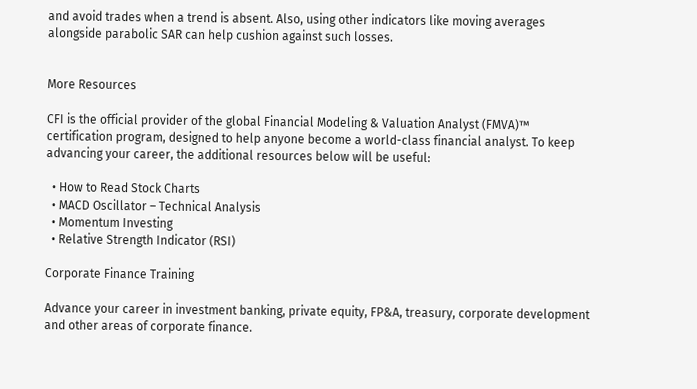and avoid trades when a trend is absent. Also, using other indicators like moving averages alongside parabolic SAR can help cushion against such losses.


More Resources

CFI is the official provider of the global Financial Modeling & Valuation Analyst (FMVA)™ certification program, designed to help anyone become a world-class financial analyst. To keep advancing your career, the additional resources below will be useful:

  • How to Read Stock Charts
  • MACD Oscillator – Technical Analysis
  • Momentum Investing
  • Relative Strength Indicator (RSI)

Corporate Finance Training

Advance your career in investment banking, private equity, FP&A, treasury, corporate development and other areas of corporate finance.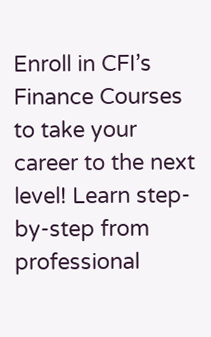Enroll in CFI’s Finance Courses to take your career to the next level! Learn step-by-step from professional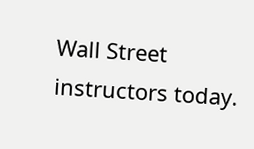Wall Street instructors today.